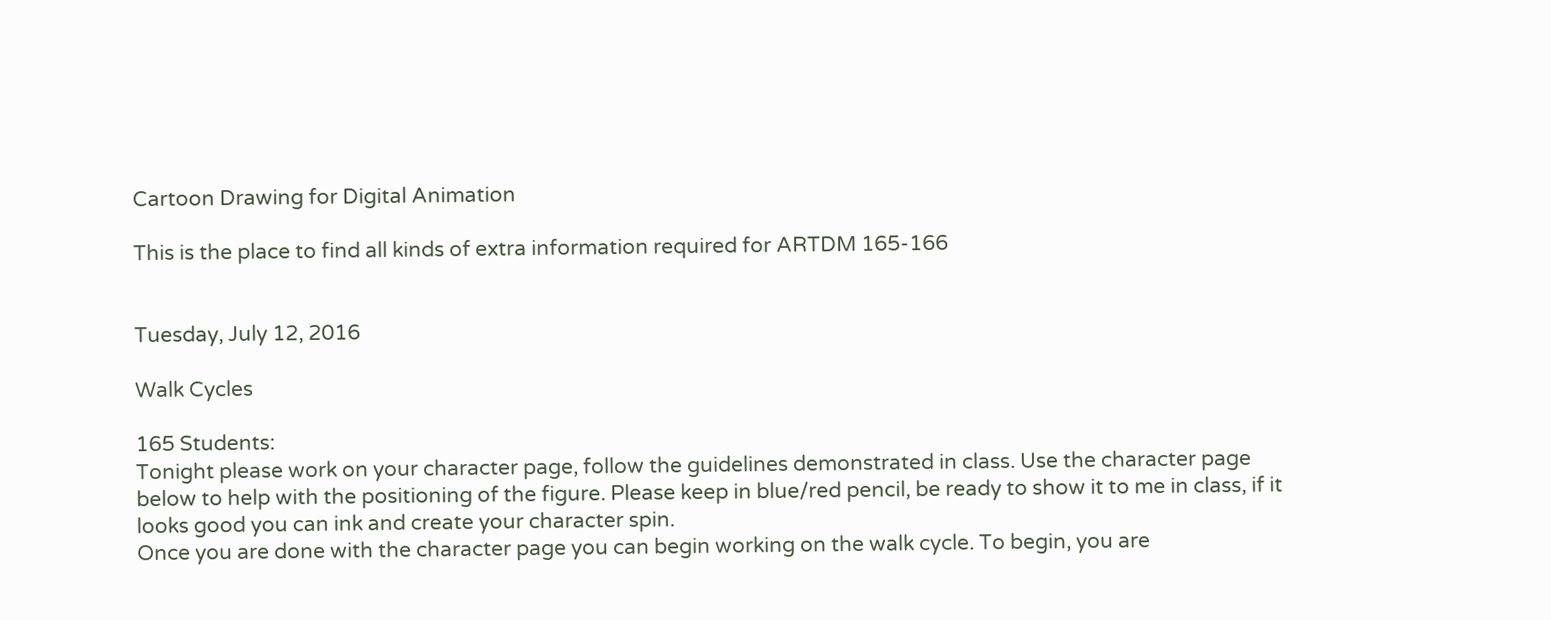Cartoon Drawing for Digital Animation

This is the place to find all kinds of extra information required for ARTDM 165-166


Tuesday, July 12, 2016

Walk Cycles

165 Students:
Tonight please work on your character page, follow the guidelines demonstrated in class. Use the character page below to help with the positioning of the figure. Please keep in blue/red pencil, be ready to show it to me in class, if it looks good you can ink and create your character spin.
Once you are done with the character page you can begin working on the walk cycle. To begin, you are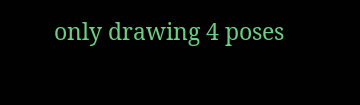only drawing 4 poses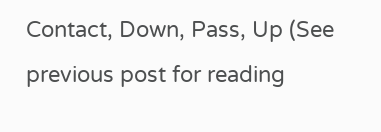Contact, Down, Pass, Up (See previous post for reading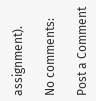assignment).

No comments:

Post a Comment